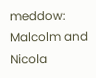meddow: Malcolm and Nicola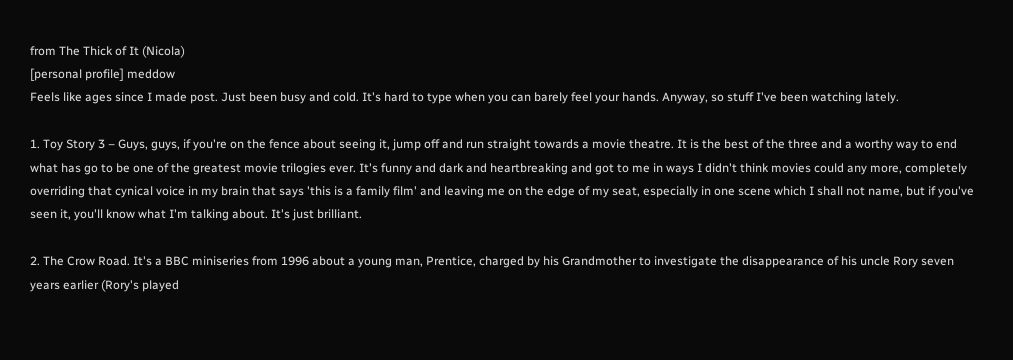from The Thick of It (Nicola)
[personal profile] meddow
Feels like ages since I made post. Just been busy and cold. It's hard to type when you can barely feel your hands. Anyway, so stuff I've been watching lately.

1. Toy Story 3 – Guys, guys, if you're on the fence about seeing it, jump off and run straight towards a movie theatre. It is the best of the three and a worthy way to end what has go to be one of the greatest movie trilogies ever. It's funny and dark and heartbreaking and got to me in ways I didn't think movies could any more, completely overriding that cynical voice in my brain that says 'this is a family film' and leaving me on the edge of my seat, especially in one scene which I shall not name, but if you've seen it, you'll know what I'm talking about. It's just brilliant.

2. The Crow Road. It's a BBC miniseries from 1996 about a young man, Prentice, charged by his Grandmother to investigate the disappearance of his uncle Rory seven years earlier (Rory's played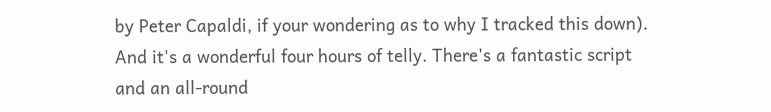by Peter Capaldi, if your wondering as to why I tracked this down). And it's a wonderful four hours of telly. There's a fantastic script and an all-round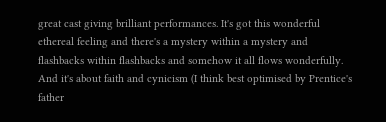great cast giving brilliant performances. It's got this wonderful ethereal feeling and there's a mystery within a mystery and flashbacks within flashbacks and somehow it all flows wonderfully. And it's about faith and cynicism (I think best optimised by Prentice's father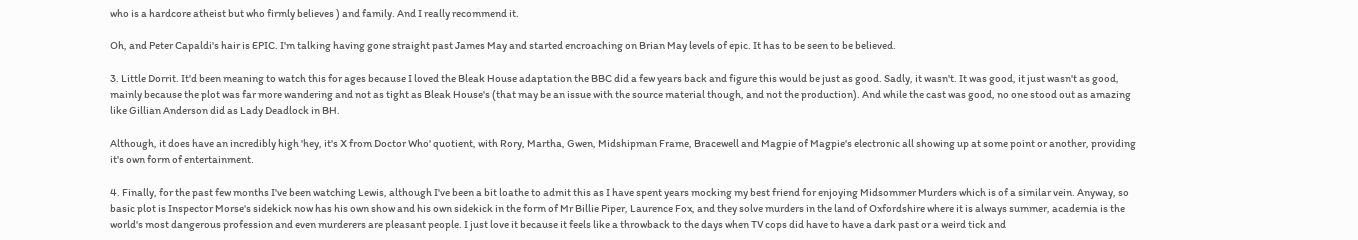who is a hardcore atheist but who firmly believes ) and family. And I really recommend it.

Oh, and Peter Capaldi's hair is EPIC. I'm talking having gone straight past James May and started encroaching on Brian May levels of epic. It has to be seen to be believed.

3. Little Dorrit. It'd been meaning to watch this for ages because I loved the Bleak House adaptation the BBC did a few years back and figure this would be just as good. Sadly, it wasn't. It was good, it just wasn't as good, mainly because the plot was far more wandering and not as tight as Bleak House's (that may be an issue with the source material though, and not the production). And while the cast was good, no one stood out as amazing like Gillian Anderson did as Lady Deadlock in BH.

Although, it does have an incredibly high 'hey, it's X from Doctor Who' quotient, with Rory, Martha, Gwen, Midshipman Frame, Bracewell and Magpie of Magpie's electronic all showing up at some point or another, providing it's own form of entertainment.

4. Finally, for the past few months I've been watching Lewis, although I've been a bit loathe to admit this as I have spent years mocking my best friend for enjoying Midsommer Murders which is of a similar vein. Anyway, so basic plot is Inspector Morse's sidekick now has his own show and his own sidekick in the form of Mr Billie Piper, Laurence Fox, and they solve murders in the land of Oxfordshire where it is always summer, academia is the world's most dangerous profession and even murderers are pleasant people. I just love it because it feels like a throwback to the days when TV cops did have to have a dark past or a weird tick and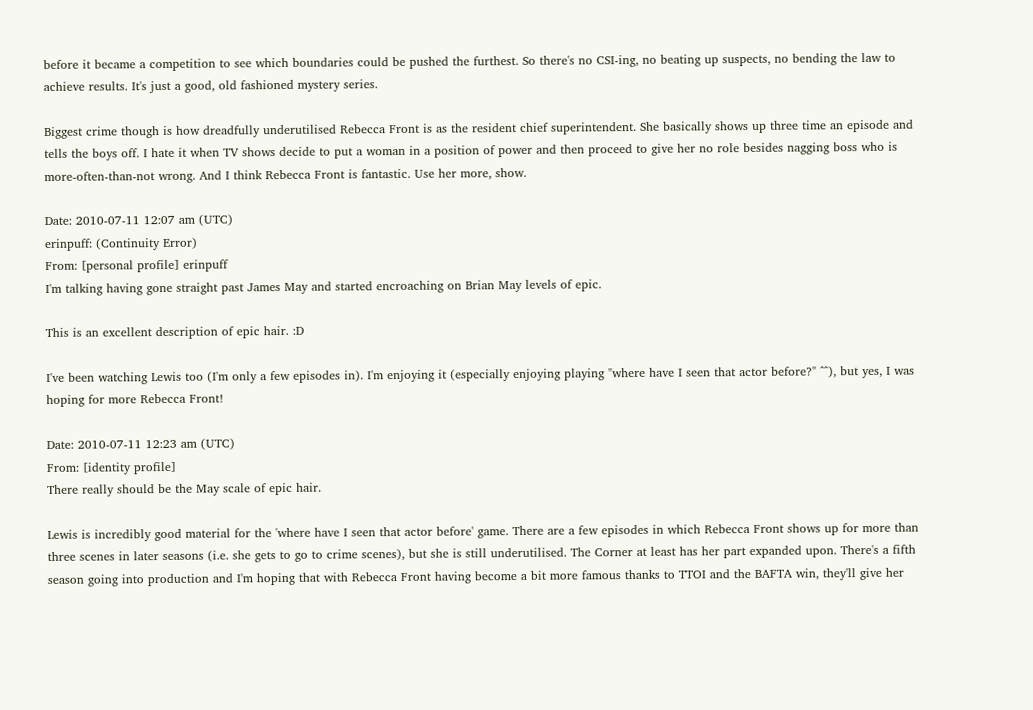before it became a competition to see which boundaries could be pushed the furthest. So there's no CSI-ing, no beating up suspects, no bending the law to achieve results. It's just a good, old fashioned mystery series.

Biggest crime though is how dreadfully underutilised Rebecca Front is as the resident chief superintendent. She basically shows up three time an episode and tells the boys off. I hate it when TV shows decide to put a woman in a position of power and then proceed to give her no role besides nagging boss who is more-often-than-not wrong. And I think Rebecca Front is fantastic. Use her more, show.

Date: 2010-07-11 12:07 am (UTC)
erinpuff: (Continuity Error)
From: [personal profile] erinpuff
I'm talking having gone straight past James May and started encroaching on Brian May levels of epic.

This is an excellent description of epic hair. :D

I've been watching Lewis too (I'm only a few episodes in). I'm enjoying it (especially enjoying playing "where have I seen that actor before?" ^^), but yes, I was hoping for more Rebecca Front!

Date: 2010-07-11 12:23 am (UTC)
From: [identity profile]
There really should be the May scale of epic hair.

Lewis is incredibly good material for the 'where have I seen that actor before' game. There are a few episodes in which Rebecca Front shows up for more than three scenes in later seasons (i.e. she gets to go to crime scenes), but she is still underutilised. The Corner at least has her part expanded upon. There's a fifth season going into production and I'm hoping that with Rebecca Front having become a bit more famous thanks to TTOI and the BAFTA win, they'll give her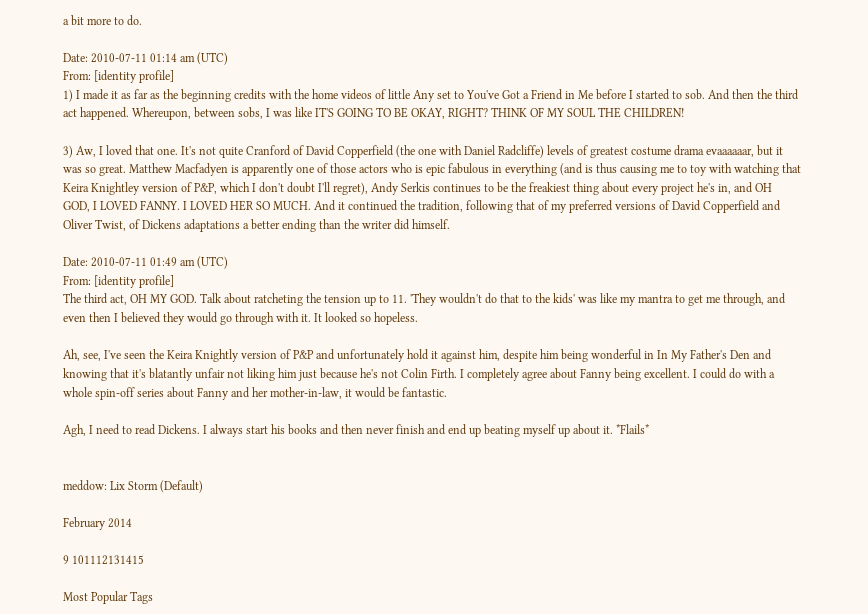a bit more to do.

Date: 2010-07-11 01:14 am (UTC)
From: [identity profile]
1) I made it as far as the beginning credits with the home videos of little Any set to You've Got a Friend in Me before I started to sob. And then the third act happened. Whereupon, between sobs, I was like IT'S GOING TO BE OKAY, RIGHT? THINK OF MY SOUL THE CHILDREN!

3) Aw, I loved that one. It's not quite Cranford of David Copperfield (the one with Daniel Radcliffe) levels of greatest costume drama evaaaaaar, but it was so great. Matthew Macfadyen is apparently one of those actors who is epic fabulous in everything (and is thus causing me to toy with watching that Keira Knightley version of P&P, which I don't doubt I'll regret), Andy Serkis continues to be the freakiest thing about every project he's in, and OH GOD, I LOVED FANNY. I LOVED HER SO MUCH. And it continued the tradition, following that of my preferred versions of David Copperfield and Oliver Twist, of Dickens adaptations a better ending than the writer did himself.

Date: 2010-07-11 01:49 am (UTC)
From: [identity profile]
The third act, OH MY GOD. Talk about ratcheting the tension up to 11. 'They wouldn't do that to the kids' was like my mantra to get me through, and even then I believed they would go through with it. It looked so hopeless.

Ah, see, I've seen the Keira Knightly version of P&P and unfortunately hold it against him, despite him being wonderful in In My Father's Den and knowing that it's blatantly unfair not liking him just because he's not Colin Firth. I completely agree about Fanny being excellent. I could do with a whole spin-off series about Fanny and her mother-in-law, it would be fantastic.

Agh, I need to read Dickens. I always start his books and then never finish and end up beating myself up about it. *Flails*


meddow: Lix Storm (Default)

February 2014

9 101112131415

Most Popular Tags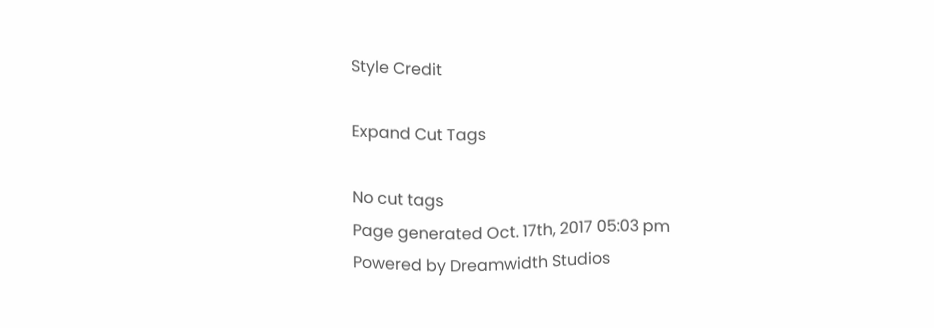Style Credit

Expand Cut Tags

No cut tags
Page generated Oct. 17th, 2017 05:03 pm
Powered by Dreamwidth Studios